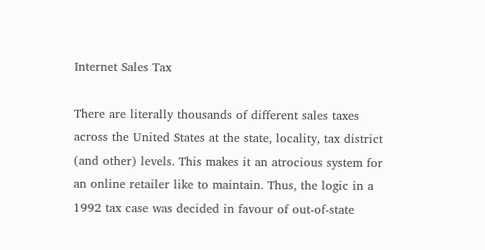Internet Sales Tax

There are literally thousands of different sales taxes across the United States at the state, locality, tax district (and other) levels. This makes it an atrocious system for an online retailer like to maintain. Thus, the logic in a 1992 tax case was decided in favour of out-of-state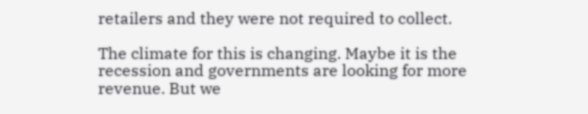retailers and they were not required to collect.

The climate for this is changing. Maybe it is the recession and governments are looking for more revenue. But we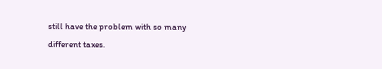still have the problem with so many different taxes.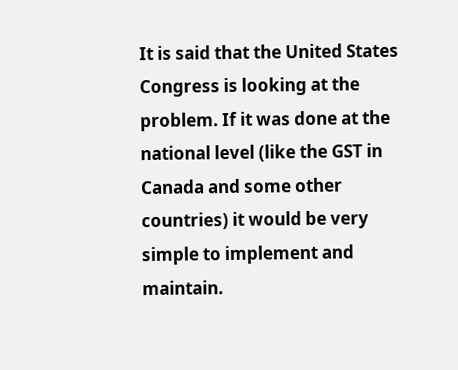It is said that the United States Congress is looking at the problem. If it was done at the national level (like the GST in Canada and some other countries) it would be very simple to implement and maintain.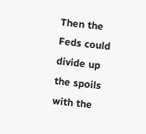Then the Feds could divide up the spoils with the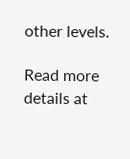other levels.

Read more details at